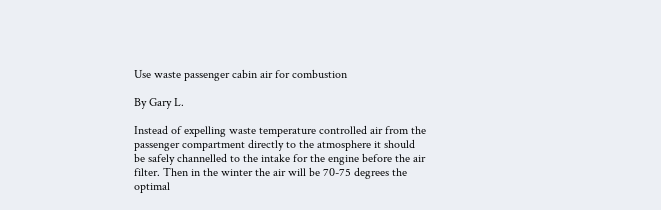Use waste passenger cabin air for combustion

By Gary L.

Instead of expelling waste temperature controlled air from the passenger compartment directly to the atmosphere it should be safely channelled to the intake for the engine before the air filter. Then in the winter the air will be 70-75 degrees the optimal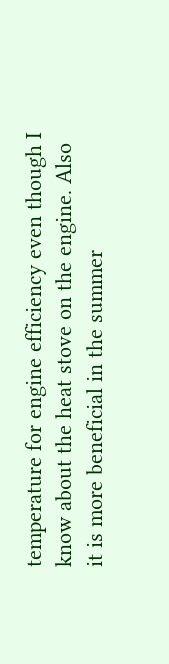temperature for engine efficiency even though I know about the heat stove on the engine. Also it is more beneficial in the summer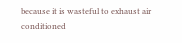because it is wasteful to exhaust air conditioned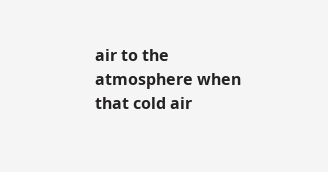air to the atmosphere when that cold air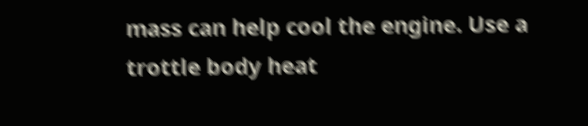mass can help cool the engine. Use a trottle body heat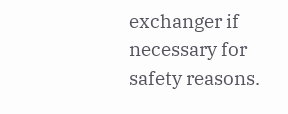exchanger if necessary for safety reasons.